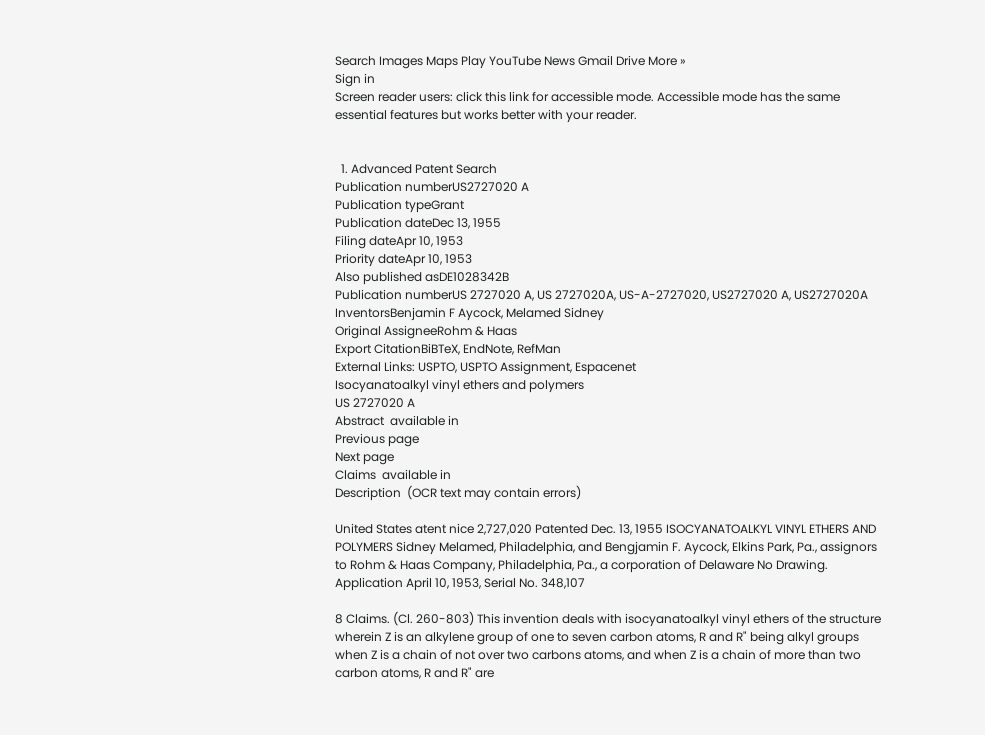Search Images Maps Play YouTube News Gmail Drive More »
Sign in
Screen reader users: click this link for accessible mode. Accessible mode has the same essential features but works better with your reader.


  1. Advanced Patent Search
Publication numberUS2727020 A
Publication typeGrant
Publication dateDec 13, 1955
Filing dateApr 10, 1953
Priority dateApr 10, 1953
Also published asDE1028342B
Publication numberUS 2727020 A, US 2727020A, US-A-2727020, US2727020 A, US2727020A
InventorsBenjamin F Aycock, Melamed Sidney
Original AssigneeRohm & Haas
Export CitationBiBTeX, EndNote, RefMan
External Links: USPTO, USPTO Assignment, Espacenet
Isocyanatoalkyl vinyl ethers and polymers
US 2727020 A
Abstract  available in
Previous page
Next page
Claims  available in
Description  (OCR text may contain errors)

United States atent nice 2,727,020 Patented Dec. 13, 1955 ISOCYANATOALKYL VINYL ETHERS AND POLYMERS Sidney Melamed, Philadelphia, and Bengjamin F. Aycock, Elkins Park, Pa., assignors to Rohm & Haas Company, Philadelphia, Pa., a corporation of Delaware No Drawing. Application April 10, 1953, Serial No. 348,107

8 Claims. (Cl. 260-803) This invention deals with isocyanatoalkyl vinyl ethers of the structure wherein Z is an alkylene group of one to seven carbon atoms, R and R" being alkyl groups when Z is a chain of not over two carbons atoms, and when Z is a chain of more than two carbon atoms, R and R" are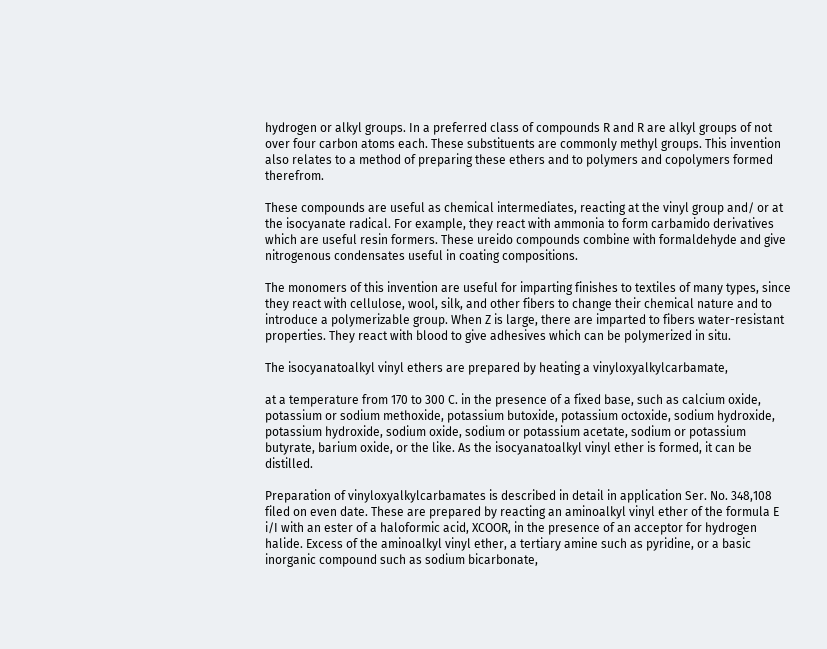hydrogen or alkyl groups. In a preferred class of compounds R and R are alkyl groups of not over four carbon atoms each. These substituents are commonly methyl groups. This invention also relates to a method of preparing these ethers and to polymers and copolymers formed therefrom.

These compounds are useful as chemical intermediates, reacting at the vinyl group and/ or at the isocyanate radical. For example, they react with ammonia to form carbamido derivatives which are useful resin formers. These ureido compounds combine with formaldehyde and give nitrogenous condensates useful in coating compositions.

The monomers of this invention are useful for imparting finishes to textiles of many types, since they react with cellulose, wool, silk, and other fibers to change their chemical nature and to introduce a polymerizable group. When Z is large, there are imparted to fibers water-resistant properties. They react with blood to give adhesives which can be polymerized in situ.

The isocyanatoalkyl vinyl ethers are prepared by heating a vinyloxyalkylcarbamate,

at a temperature from 170 to 300 C. in the presence of a fixed base, such as calcium oxide, potassium or sodium methoxide, potassium butoxide, potassium octoxide, sodium hydroxide, potassium hydroxide, sodium oxide, sodium or potassium acetate, sodium or potassium butyrate, barium oxide, or the like. As the isocyanatoalkyl vinyl ether is formed, it can be distilled.

Preparation of vinyloxyalkylcarbamates is described in detail in application Ser. No. 348,108 filed on even date. These are prepared by reacting an aminoalkyl vinyl ether of the formula E i/I with an ester of a haloformic acid, XCOOR, in the presence of an acceptor for hydrogen halide. Excess of the aminoalkyl vinyl ether, a tertiary amine such as pyridine, or a basic inorganic compound such as sodium bicarbonate,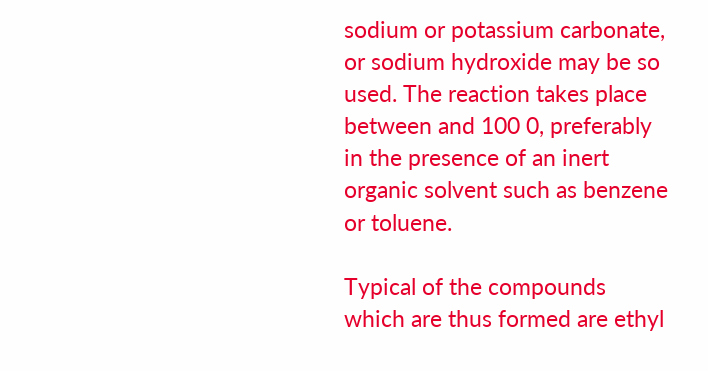sodium or potassium carbonate, or sodium hydroxide may be so used. The reaction takes place between and 100 0, preferably in the presence of an inert organic solvent such as benzene or toluene.

Typical of the compounds which are thus formed are ethyl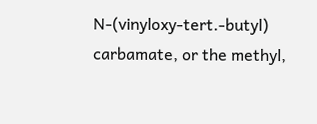N-(vinyloxy-tert.-butyl) carbamate, or the methyl,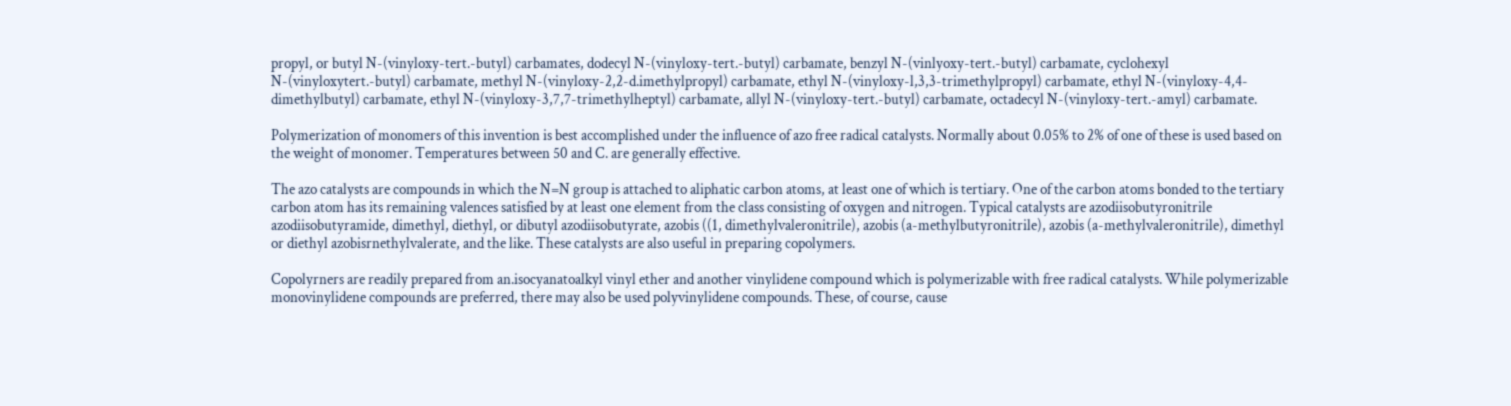propyl, or butyl N-(vinyloxy-tert.-butyl) carbamates, dodecyl N-(vinyloxy-tert.-butyl) carbamate, benzyl N-(vinlyoxy-tert.-butyl) carbamate, cyclohexyl N-(vinyloxytert.-butyl) carbamate, methyl N-(vinyloxy-2,2-d.imethylpropyl) carbamate, ethyl N-(vinyloxy-l,3,3-trimethylpropyl) carbamate, ethyl N-(vinyloxy-4,4-dimethylbutyl) carbamate, ethyl N-(vinyloxy-3,7,7-trimethylheptyl) carbamate, allyl N-(vinyloxy-tert.-butyl) carbamate, octadecyl N-(vinyloxy-tert.-amyl) carbamate.

Polymerization of monomers of this invention is best accomplished under the influence of azo free radical catalysts. Normally about 0.05% to 2% of one of these is used based on the weight of monomer. Temperatures between 50 and C. are generally effective.

The azo catalysts are compounds in which the N=N group is attached to aliphatic carbon atoms, at least one of which is tertiary. One of the carbon atoms bonded to the tertiary carbon atom has its remaining valences satisfied by at least one element from the class consisting of oxygen and nitrogen. Typical catalysts are azodiisobutyronitrile azodiisobutyramide, dimethyl, diethyl, or dibutyl azodiisobutyrate, azobis ((1, dimethylvaleronitrile), azobis (a-methylbutyronitrile), azobis (a-methylvaleronitrile), dimethyl or diethyl azobisrnethylvalerate, and the like. These catalysts are also useful in preparing copolymers.

Copolyrners are readily prepared from an.isocyanatoalkyl vinyl ether and another vinylidene compound which is polymerizable with free radical catalysts. While polymerizable monovinylidene compounds are preferred, there may also be used polyvinylidene compounds. These, of course, cause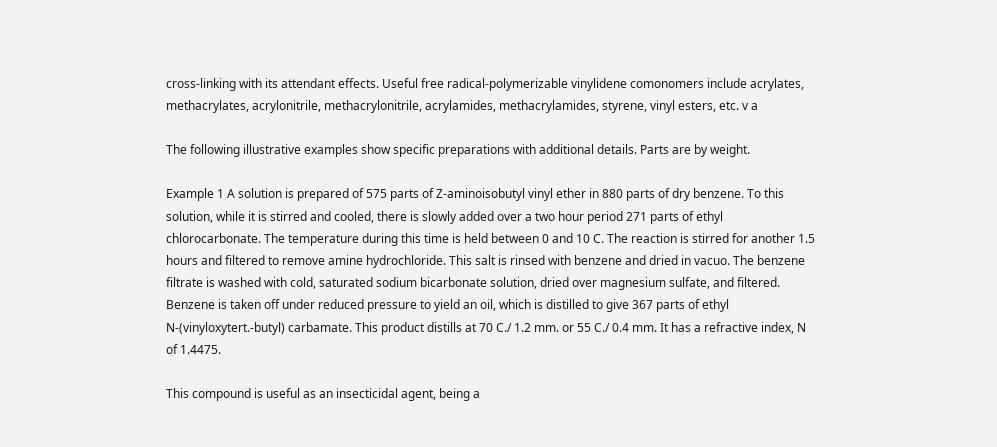cross-linking with its attendant effects. Useful free radical-polymerizable vinylidene comonomers include acrylates, methacrylates, acrylonitrile, methacrylonitrile, acrylamides, methacrylamides, styrene, vinyl esters, etc. v a

The following illustrative examples show specific preparations with additional details. Parts are by weight.

Example 1 A solution is prepared of 575 parts of Z-aminoisobutyl vinyl ether in 880 parts of dry benzene. To this solution, while it is stirred and cooled, there is slowly added over a two hour period 271 parts of ethyl chlorocarbonate. The temperature during this time is held between 0 and 10 C. The reaction is stirred for another 1.5 hours and filtered to remove amine hydrochloride. This salt is rinsed with benzene and dried in vacuo. The benzene filtrate is washed with cold, saturated sodium bicarbonate solution, dried over magnesium sulfate, and filtered. Benzene is taken off under reduced pressure to yield an oil, which is distilled to give 367 parts of ethyl N-(vinyloxytert.-butyl) carbamate. This product distills at 70 C./ 1.2 mm. or 55 C./ 0.4 mm. It has a refractive index, N of 1.4475.

This compound is useful as an insecticidal agent, being a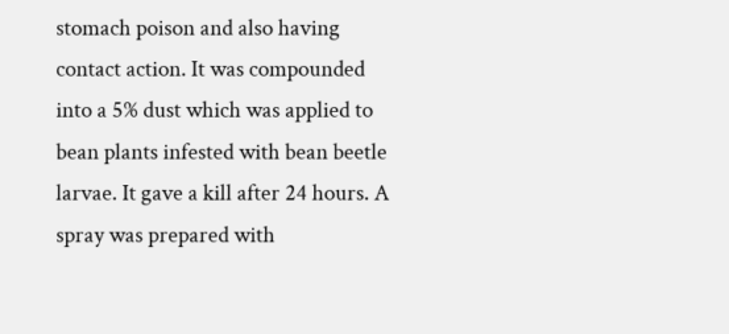stomach poison and also having contact action. It was compounded into a 5% dust which was applied to bean plants infested with bean beetle larvae. It gave a kill after 24 hours. A spray was prepared with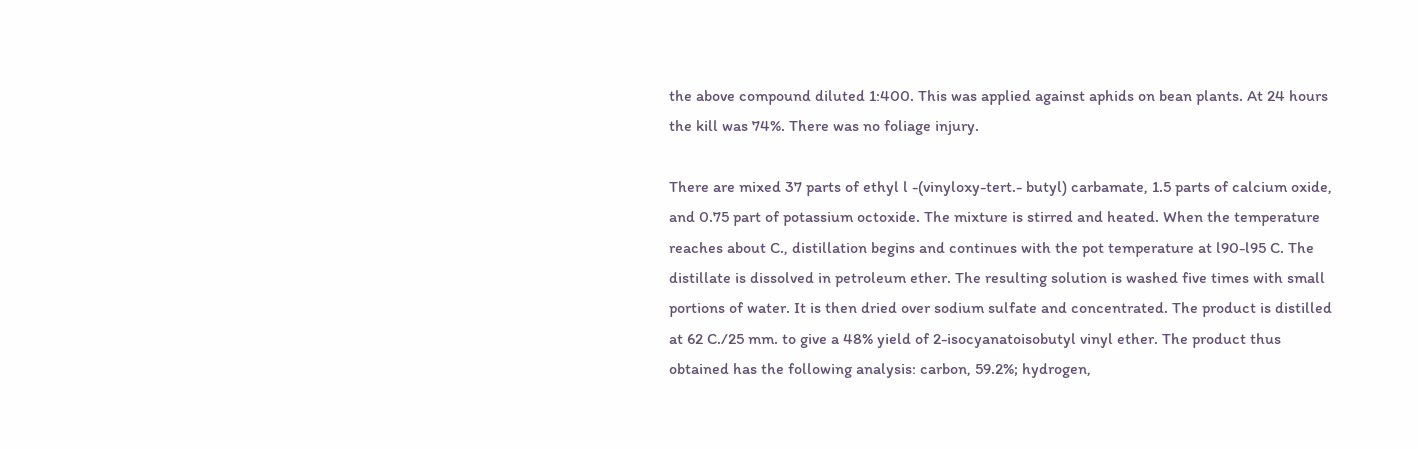the above compound diluted 1:400. This was applied against aphids on bean plants. At 24 hours the kill was 74%. There was no foliage injury.

There are mixed 37 parts of ethyl l -(vinyloxy-tert.- butyl) carbamate, 1.5 parts of calcium oxide, and 0.75 part of potassium octoxide. The mixture is stirred and heated. When the temperature reaches about C., distillation begins and continues with the pot temperature at l90-l95 C. The distillate is dissolved in petroleum ether. The resulting solution is washed five times with small portions of water. It is then dried over sodium sulfate and concentrated. The product is distilled at 62 C./25 mm. to give a 48% yield of 2-isocyanatoisobutyl vinyl ether. The product thus obtained has the following analysis: carbon, 59.2%; hydrogen,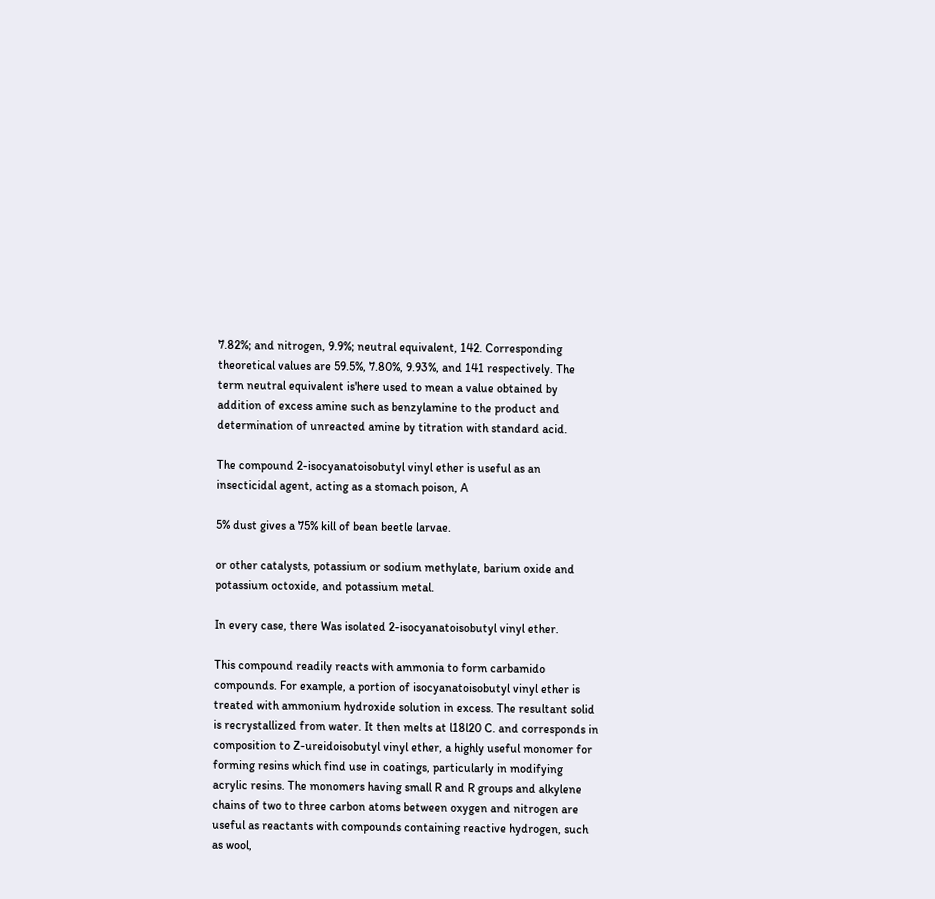7.82%; and nitrogen, 9.9%; neutral equivalent, 142. Corresponding theoretical values are 59.5%, 7.80%, 9.93%, and 141 respectively. The term neutral equivalent is'here used to mean a value obtained by addition of excess amine such as benzylamine to the product and determination of unreacted amine by titration with standard acid.

The compound 2-isocyanatoisobutyl vinyl ether is useful as an insecticidal agent, acting as a stomach poison, A

5% dust gives a 75% kill of bean beetle larvae.

or other catalysts, potassium or sodium methylate, barium oxide and potassium octoxide, and potassium metal.

In every case, there Was isolated 2-isocyanatoisobutyl vinyl ether.

This compound readily reacts with ammonia to form carbamido compounds. For example, a portion of isocyanatoisobutyl vinyl ether is treated with ammonium hydroxide solution in excess. The resultant solid is recrystallized from water. It then melts at l18l20 C. and corresponds in composition to Z-ureidoisobutyl vinyl ether, a highly useful monomer for forming resins which find use in coatings, particularly in modifying acrylic resins. The monomers having small R and R groups and alkylene chains of two to three carbon atoms between oxygen and nitrogen are useful as reactants with compounds containing reactive hydrogen, such as wool,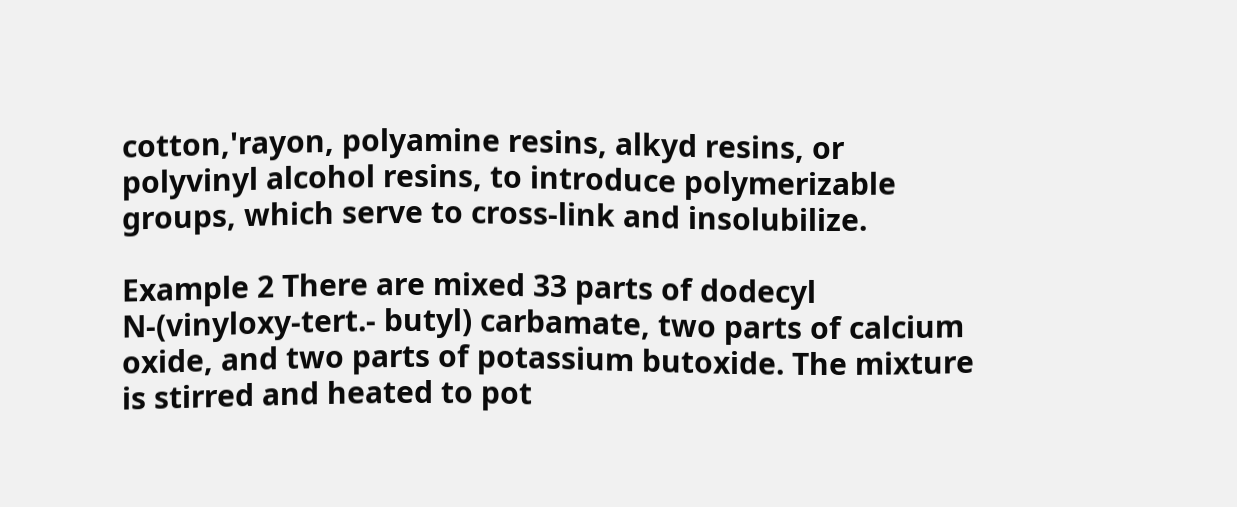cotton,'rayon, polyamine resins, alkyd resins, or polyvinyl alcohol resins, to introduce polymerizable groups, which serve to cross-link and insolubilize.

Example 2 There are mixed 33 parts of dodecyl N-(vinyloxy-tert.- butyl) carbamate, two parts of calcium oxide, and two parts of potassium butoxide. The mixture is stirred and heated to pot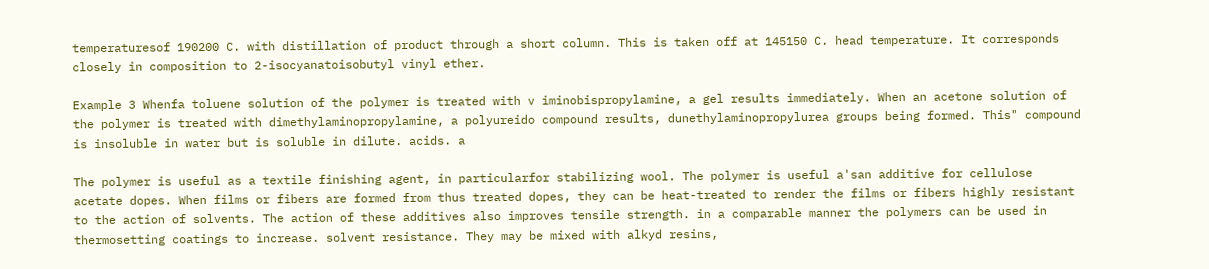temperaturesof 190200 C. with distillation of product through a short column. This is taken off at 145150 C. head temperature. It corresponds closely in composition to 2-isocyanatoisobutyl vinyl ether.

Example 3 Whenfa toluene solution of the polymer is treated with v iminobispropylamine, a gel results immediately. When an acetone solution of the polymer is treated with dimethylaminopropylamine, a polyureido compound results, dunethylaminopropylurea groups being formed. This" compound is insoluble in water but is soluble in dilute. acids. a

The polymer is useful as a textile finishing agent, in particularfor stabilizing wool. The polymer is useful a'san additive for cellulose acetate dopes. When films or fibers are formed from thus treated dopes, they can be heat-treated to render the films or fibers highly resistant to the action of solvents. The action of these additives also improves tensile strength. in a comparable manner the polymers can be used in thermosetting coatings to increase. solvent resistance. They may be mixed with alkyd resins,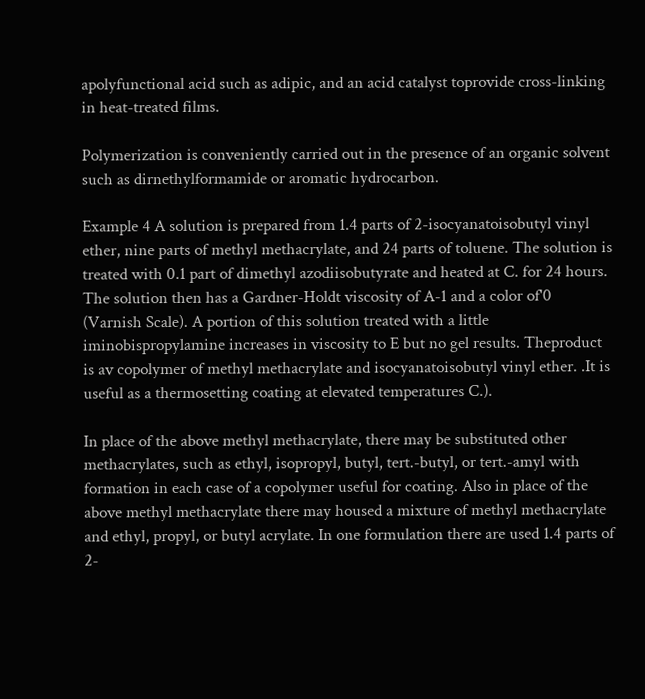apolyfunctional acid such as adipic, and an acid catalyst toprovide cross-linking in heat-treated films.

Polymerization is conveniently carried out in the presence of an organic solvent such as dirnethylformamide or aromatic hydrocarbon.

Example 4 A solution is prepared from 1.4 parts of 2-isocyanatoisobutyl vinyl ether, nine parts of methyl methacrylate, and 24 parts of toluene. The solution is treated with 0.1 part of dimethyl azodiisobutyrate and heated at C. for 24 hours. The solution then has a Gardner-Holdt viscosity of A-1 and a color of'0 (Varnish Scale). A portion of this solution treated with a little iminobispropylamine increases in viscosity to E but no gel results. Theproduct is av copolymer of methyl methacrylate and isocyanatoisobutyl vinyl ether. .It is useful as a thermosetting coating at elevated temperatures C.).

In place of the above methyl methacrylate, there may be substituted other methacrylates, such as ethyl, isopropyl, butyl, tert.-butyl, or tert.-amyl with formation in each case of a copolymer useful for coating. Also in place of the above methyl methacrylate there may housed a mixture of methyl methacrylate and ethyl, propyl, or butyl acrylate. In one formulation there are used 1.4 parts of 2-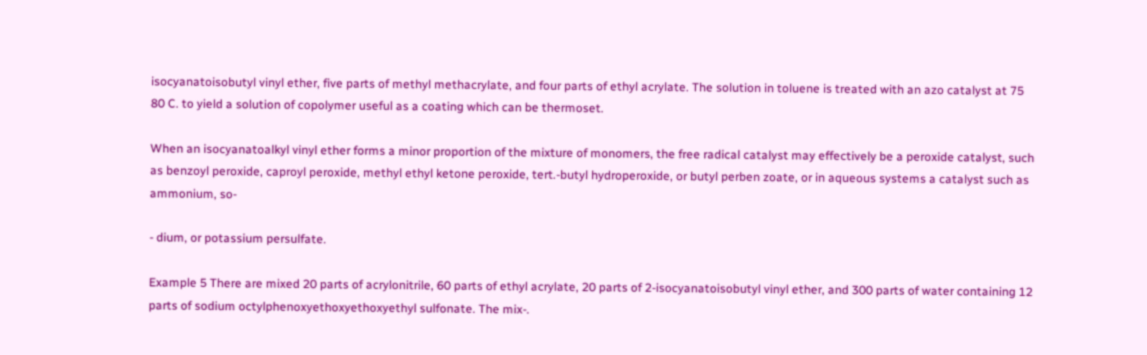isocyanatoisobutyl vinyl ether, five parts of methyl methacrylate, and four parts of ethyl acrylate. The solution in toluene is treated with an azo catalyst at 75 80 C. to yield a solution of copolymer useful as a coating which can be thermoset.

When an isocyanatoalkyl vinyl ether forms a minor proportion of the mixture of monomers, the free radical catalyst may effectively be a peroxide catalyst, such as benzoyl peroxide, caproyl peroxide, methyl ethyl ketone peroxide, tert.-butyl hydroperoxide, or butyl perben zoate, or in aqueous systems a catalyst such as ammonium, so-

- dium, or potassium persulfate.

Example 5 There are mixed 20 parts of acrylonitrile, 60 parts of ethyl acrylate, 20 parts of 2-isocyanatoisobutyl vinyl ether, and 300 parts of water containing 12 parts of sodium octylphenoxyethoxyethoxyethyl sulfonate. The mix-.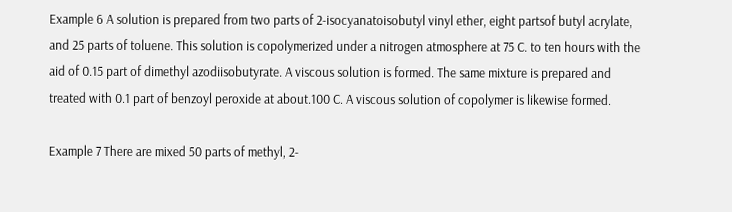Example 6 A solution is prepared from two parts of 2-isocyanatoisobutyl vinyl ether, eight partsof butyl acrylate, and 25 parts of toluene. This solution is copolymerized under a nitrogen atmosphere at 75 C. to ten hours with the aid of 0.15 part of dimethyl azodiisobutyrate. A viscous solution is formed. The same mixture is prepared and treated with 0.1 part of benzoyl peroxide at about.100 C. A viscous solution of copolymer is likewise formed.

Example 7 There are mixed 50 parts of methyl, 2-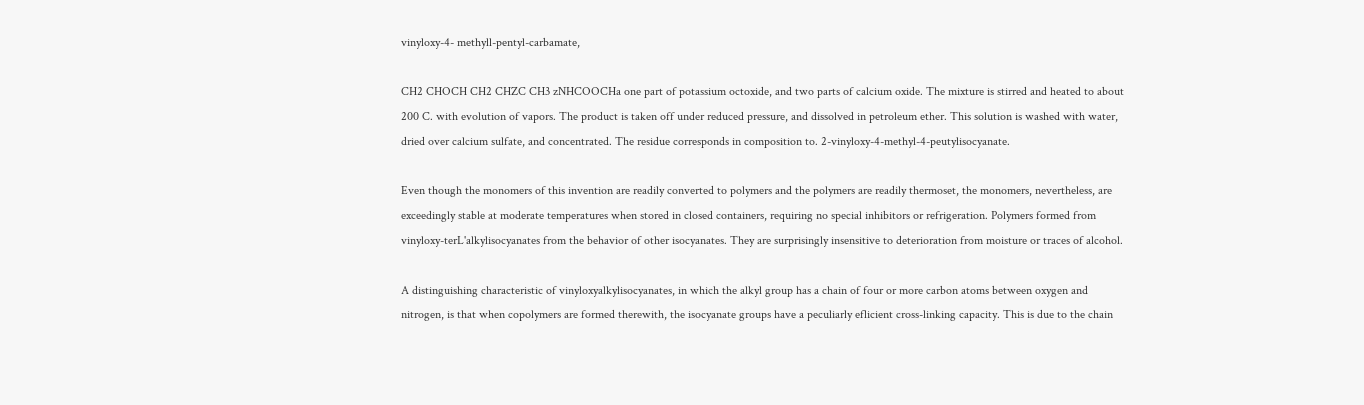vinyloxy-4- methyll-pentyl-carbamate,

CH2 CHOCH CH2 CHZC CH3 zNHCOOCHa one part of potassium octoxide, and two parts of calcium oxide. The mixture is stirred and heated to about 200 C. with evolution of vapors. The product is taken off under reduced pressure, and dissolved in petroleum ether. This solution is washed with water, dried over calcium sulfate, and concentrated. The residue corresponds in composition to. 2-vinyloxy-4-methyl-4-peutylisocyanate.

Even though the monomers of this invention are readily converted to polymers and the polymers are readily thermoset, the monomers, nevertheless, are exceedingly stable at moderate temperatures when stored in closed containers, requiring no special inhibitors or refrigeration. Polymers formed from vinyloxy-terL'alkylisocyanates from the behavior of other isocyanates. They are surprisingly insensitive to deterioration from moisture or traces of alcohol.

A distinguishing characteristic of vinyloxyalkylisocyanates, in which the alkyl group has a chain of four or more carbon atoms between oxygen and nitrogen, is that when copolymers are formed therewith, the isocyanate groups have a peculiarly eflicient cross-linking capacity. This is due to the chain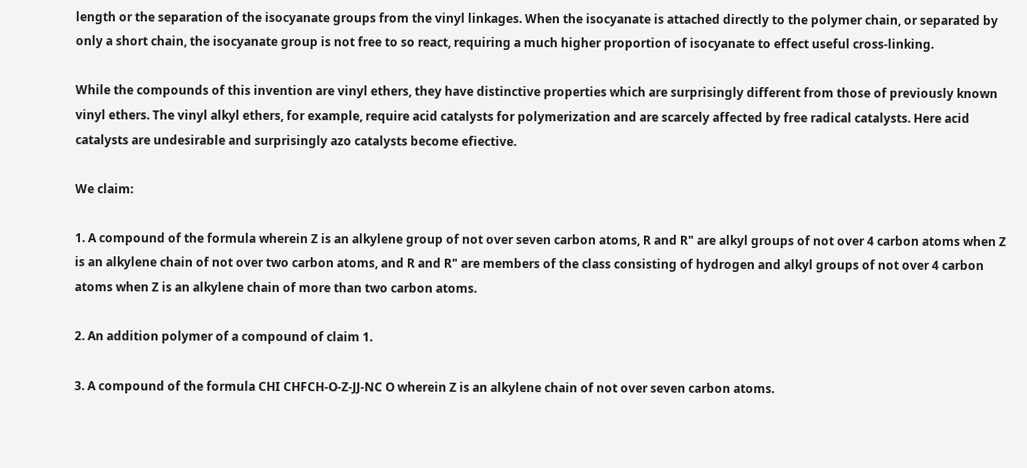length or the separation of the isocyanate groups from the vinyl linkages. When the isocyanate is attached directly to the polymer chain, or separated by only a short chain, the isocyanate group is not free to so react, requiring a much higher proportion of isocyanate to effect useful cross-linking.

While the compounds of this invention are vinyl ethers, they have distinctive properties which are surprisingly different from those of previously known vinyl ethers. The vinyl alkyl ethers, for example, require acid catalysts for polymerization and are scarcely affected by free radical catalysts. Here acid catalysts are undesirable and surprisingly azo catalysts become efiective.

We claim:

1. A compound of the formula wherein Z is an alkylene group of not over seven carbon atoms, R and R" are alkyl groups of not over 4 carbon atoms when Z is an alkylene chain of not over two carbon atoms, and R and R" are members of the class consisting of hydrogen and alkyl groups of not over 4 carbon atoms when Z is an alkylene chain of more than two carbon atoms.

2. An addition polymer of a compound of claim 1.

3. A compound of the formula CHI CHFCH-O-Z-JJ-NC O wherein Z is an alkylene chain of not over seven carbon atoms.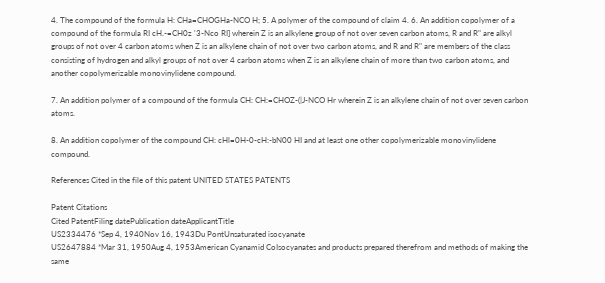4. The compound of the formula H: CHa=CHOGHa-NCO H; 5. A polymer of the compound of claim 4. 6. An addition copolymer of a compound of the formula RI cH.-=CH0z '3-Nco RI] wherein Z is an alkylene group of not over seven carbon atoms, R and R" are alkyl groups of not over 4 carbon atoms when Z is an alkylene chain of not over two carbon atoms, and R and R" are members of the class consisting of hydrogen and alkyl groups of not over 4 carbon atoms when Z is an alkylene chain of more than two carbon atoms, and another copolymerizable monovinylidene compound.

7. An addition polymer of a compound of the formula CH: CH:=CHOZ-(|J-NCO Hr wherein Z is an alkylene chain of not over seven carbon atoms.

8. An addition copolymer of the compound CH: cHl=0H-0-cH:-bN00 HI and at least one other copolymerizable monovinylidene compound.

References Cited in the file of this patent UNITED STATES PATENTS

Patent Citations
Cited PatentFiling datePublication dateApplicantTitle
US2334476 *Sep 4, 1940Nov 16, 1943Du PontUnsaturated isocyanate
US2647884 *Mar 31, 1950Aug 4, 1953American Cyanamid CoIsocyanates and products prepared therefrom and methods of making the same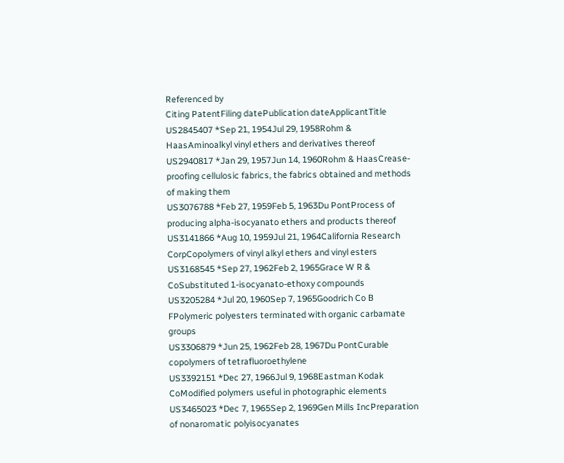Referenced by
Citing PatentFiling datePublication dateApplicantTitle
US2845407 *Sep 21, 1954Jul 29, 1958Rohm & HaasAminoalkyl vinyl ethers and derivatives thereof
US2940817 *Jan 29, 1957Jun 14, 1960Rohm & HaasCrease-proofing cellulosic fabrics, the fabrics obtained and methods of making them
US3076788 *Feb 27, 1959Feb 5, 1963Du PontProcess of producing alpha-isocyanato ethers and products thereof
US3141866 *Aug 10, 1959Jul 21, 1964California Research CorpCopolymers of vinyl alkyl ethers and vinyl esters
US3168545 *Sep 27, 1962Feb 2, 1965Grace W R & CoSubstituted 1-isocyanato-ethoxy compounds
US3205284 *Jul 20, 1960Sep 7, 1965Goodrich Co B FPolymeric polyesters terminated with organic carbamate groups
US3306879 *Jun 25, 1962Feb 28, 1967Du PontCurable copolymers of tetrafluoroethylene
US3392151 *Dec 27, 1966Jul 9, 1968Eastman Kodak CoModified polymers useful in photographic elements
US3465023 *Dec 7, 1965Sep 2, 1969Gen Mills IncPreparation of nonaromatic polyisocyanates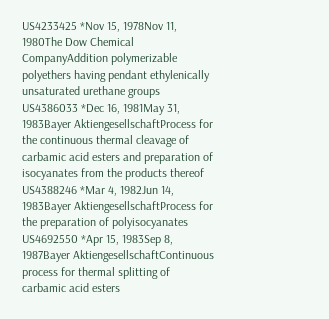US4233425 *Nov 15, 1978Nov 11, 1980The Dow Chemical CompanyAddition polymerizable polyethers having pendant ethylenically unsaturated urethane groups
US4386033 *Dec 16, 1981May 31, 1983Bayer AktiengesellschaftProcess for the continuous thermal cleavage of carbamic acid esters and preparation of isocyanates from the products thereof
US4388246 *Mar 4, 1982Jun 14, 1983Bayer AktiengesellschaftProcess for the preparation of polyisocyanates
US4692550 *Apr 15, 1983Sep 8, 1987Bayer AktiengesellschaftContinuous process for thermal splitting of carbamic acid esters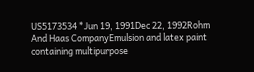US5173534 *Jun 19, 1991Dec 22, 1992Rohm And Haas CompanyEmulsion and latex paint containing multipurpose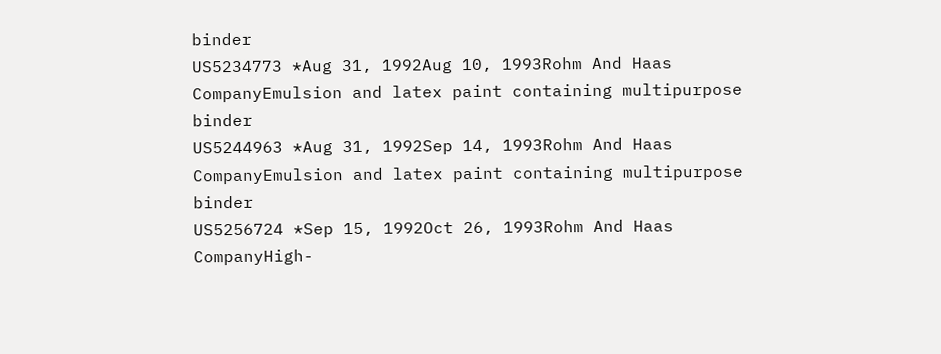binder
US5234773 *Aug 31, 1992Aug 10, 1993Rohm And Haas CompanyEmulsion and latex paint containing multipurpose binder
US5244963 *Aug 31, 1992Sep 14, 1993Rohm And Haas CompanyEmulsion and latex paint containing multipurpose binder
US5256724 *Sep 15, 1992Oct 26, 1993Rohm And Haas CompanyHigh-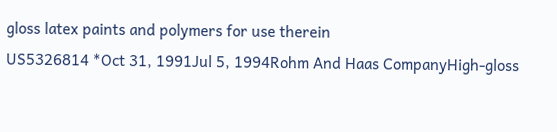gloss latex paints and polymers for use therein
US5326814 *Oct 31, 1991Jul 5, 1994Rohm And Haas CompanyHigh-gloss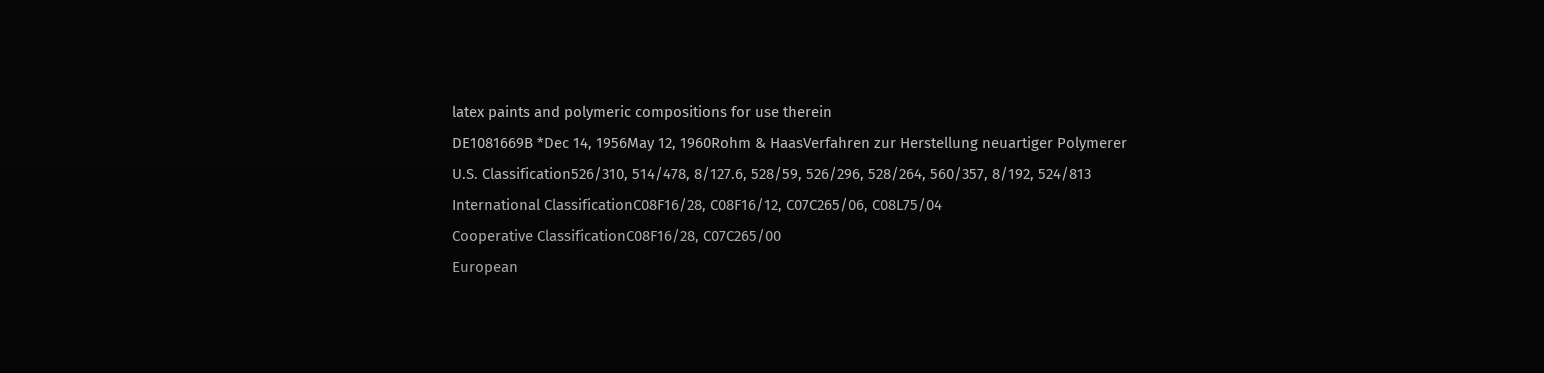latex paints and polymeric compositions for use therein
DE1081669B *Dec 14, 1956May 12, 1960Rohm & HaasVerfahren zur Herstellung neuartiger Polymerer
U.S. Classification526/310, 514/478, 8/127.6, 528/59, 526/296, 528/264, 560/357, 8/192, 524/813
International ClassificationC08F16/28, C08F16/12, C07C265/06, C08L75/04
Cooperative ClassificationC08F16/28, C07C265/00
European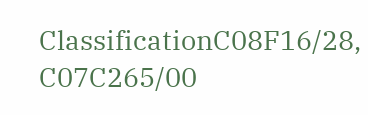ClassificationC08F16/28, C07C265/00